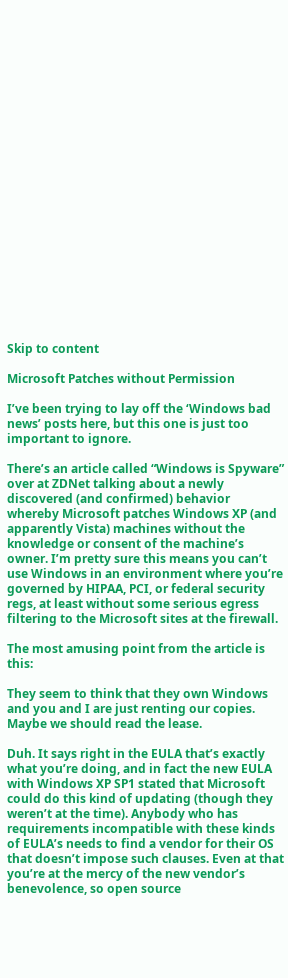Skip to content

Microsoft Patches without Permission

I’ve been trying to lay off the ‘Windows bad news’ posts here, but this one is just too important to ignore.

There’s an article called “Windows is Spyware”
over at ZDNet talking about a newly discovered (and confirmed) behavior whereby Microsoft patches Windows XP (and apparently Vista) machines without the knowledge or consent of the machine’s owner. I’m pretty sure this means you can’t use Windows in an environment where you’re governed by HIPAA, PCI, or federal security regs, at least without some serious egress filtering to the Microsoft sites at the firewall.

The most amusing point from the article is this:

They seem to think that they own Windows and you and I are just renting our copies. Maybe we should read the lease.

Duh. It says right in the EULA that’s exactly what you’re doing, and in fact the new EULA with Windows XP SP1 stated that Microsoft could do this kind of updating (though they weren’t at the time). Anybody who has requirements incompatible with these kinds of EULA’s needs to find a vendor for their OS that doesn’t impose such clauses. Even at that you’re at the mercy of the new vendor’s benevolence, so open source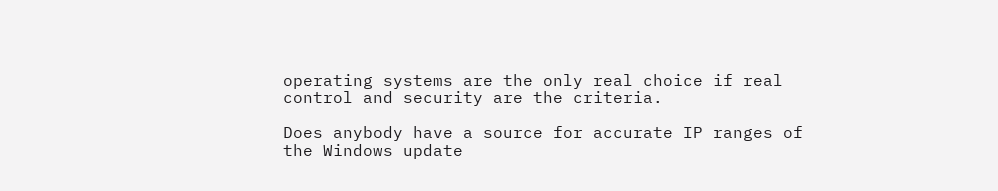operating systems are the only real choice if real control and security are the criteria.

Does anybody have a source for accurate IP ranges of the Windows update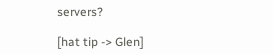servers?

[hat tip -> Glen]